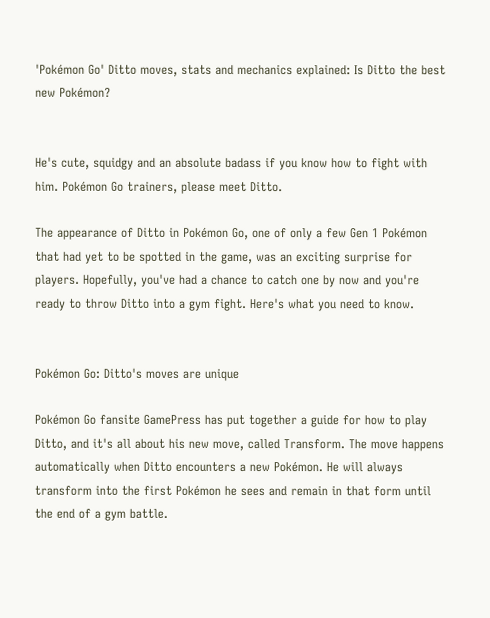'Pokémon Go' Ditto moves, stats and mechanics explained: Is Ditto the best new Pokémon?


He's cute, squidgy and an absolute badass if you know how to fight with him. Pokémon Go trainers, please meet Ditto.

The appearance of Ditto in Pokémon Go, one of only a few Gen 1 Pokémon that had yet to be spotted in the game, was an exciting surprise for players. Hopefully, you've had a chance to catch one by now and you're ready to throw Ditto into a gym fight. Here's what you need to know.


Pokémon Go: Ditto's moves are unique

Pokémon Go fansite GamePress has put together a guide for how to play Ditto, and it's all about his new move, called Transform. The move happens automatically when Ditto encounters a new Pokémon. He will always transform into the first Pokémon he sees and remain in that form until the end of a gym battle.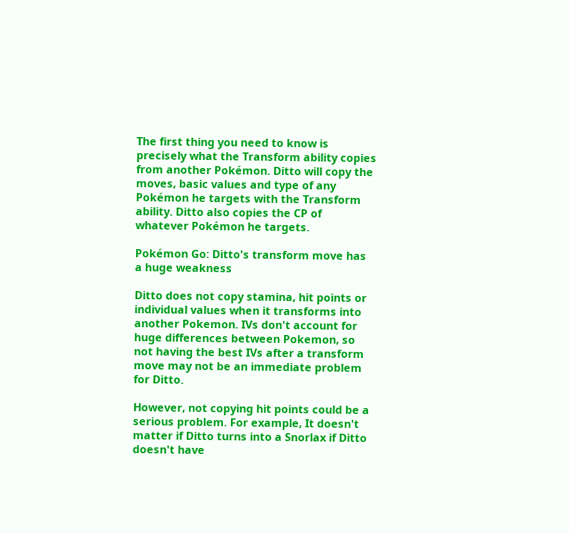The first thing you need to know is precisely what the Transform ability copies from another Pokémon. Ditto will copy the moves, basic values and type of any Pokémon he targets with the Transform ability. Ditto also copies the CP of whatever Pokémon he targets.

Pokémon Go: Ditto's transform move has a huge weakness

Ditto does not copy stamina, hit points or individual values when it transforms into another Pokemon. IVs don't account for huge differences between Pokemon, so not having the best IVs after a transform move may not be an immediate problem for Ditto.

However, not copying hit points could be a serious problem. For example, It doesn't matter if Ditto turns into a Snorlax if Ditto doesn't have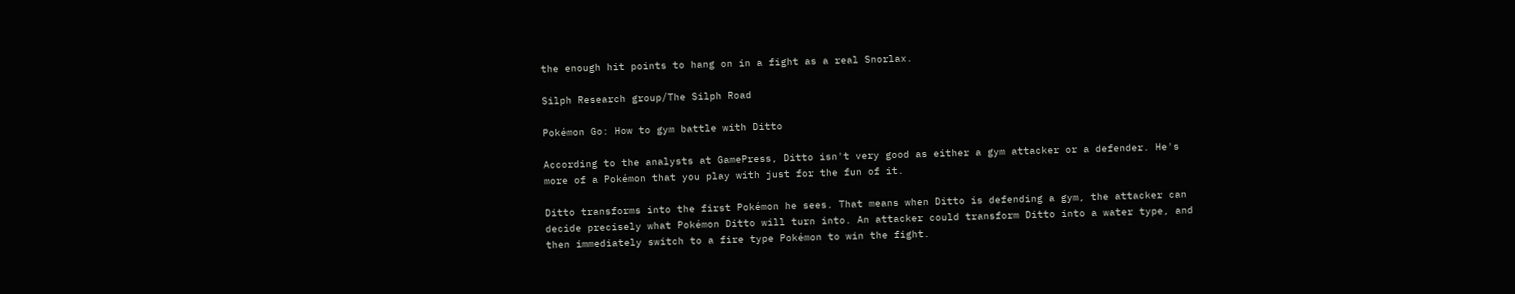the enough hit points to hang on in a fight as a real Snorlax.

Silph Research group/The Silph Road

Pokémon Go: How to gym battle with Ditto

According to the analysts at GamePress, Ditto isn't very good as either a gym attacker or a defender. He's more of a Pokémon that you play with just for the fun of it.

Ditto transforms into the first Pokémon he sees. That means when Ditto is defending a gym, the attacker can decide precisely what Pokémon Ditto will turn into. An attacker could transform Ditto into a water type, and then immediately switch to a fire type Pokémon to win the fight.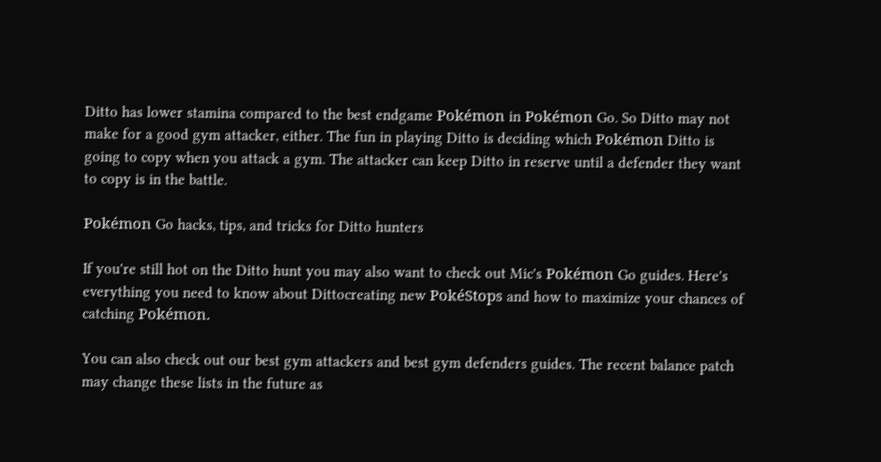Ditto has lower stamina compared to the best endgame Pokémon in Pokémon Go. So Ditto may not make for a good gym attacker, either. The fun in playing Ditto is deciding which Pokémon Ditto is going to copy when you attack a gym. The attacker can keep Ditto in reserve until a defender they want to copy is in the battle.

Pokémon Go hacks, tips, and tricks for Ditto hunters

If you're still hot on the Ditto hunt you may also want to check out Mic's Pokémon Go guides. Here's everything you need to know about Dittocreating new PokéStops and how to maximize your chances of catching Pokémon.

You can also check out our best gym attackers and best gym defenders guides. The recent balance patch may change these lists in the future as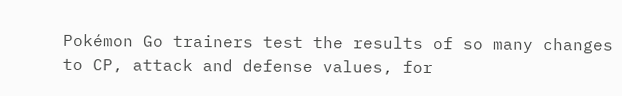Pokémon Go trainers test the results of so many changes to CP, attack and defense values, for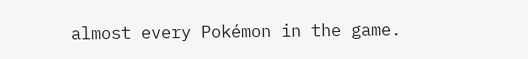almost every Pokémon in the game.